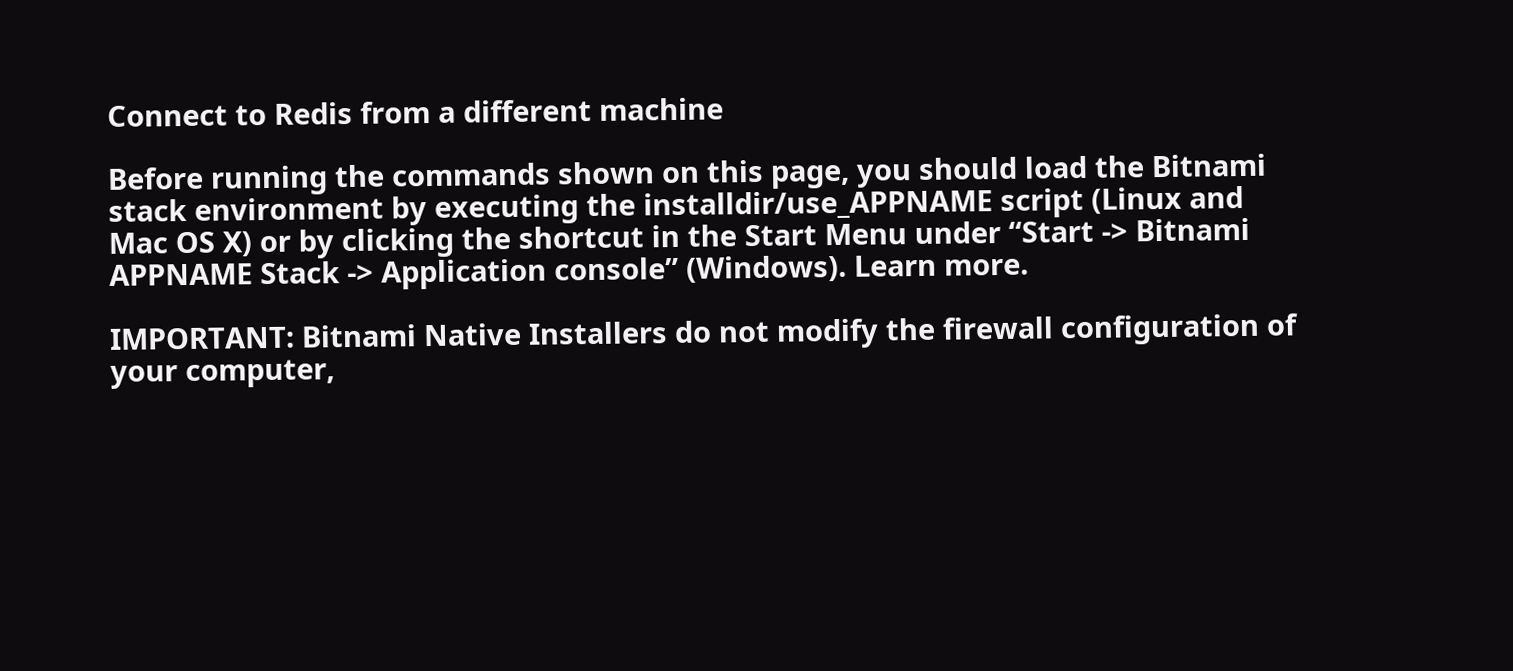Connect to Redis from a different machine

Before running the commands shown on this page, you should load the Bitnami stack environment by executing the installdir/use_APPNAME script (Linux and Mac OS X) or by clicking the shortcut in the Start Menu under “Start -> Bitnami APPNAME Stack -> Application console” (Windows). Learn more.

IMPORTANT: Bitnami Native Installers do not modify the firewall configuration of your computer,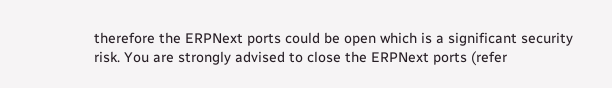therefore the ERPNext ports could be open which is a significant security risk. You are strongly advised to close the ERPNext ports (refer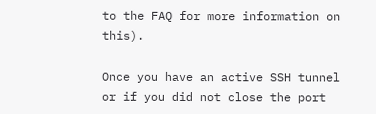to the FAQ for more information on this).

Once you have an active SSH tunnel or if you did not close the port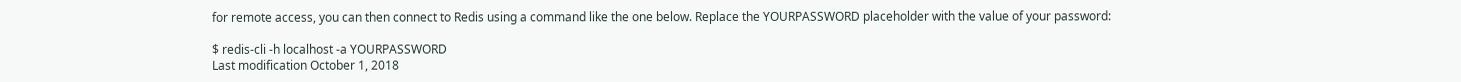for remote access, you can then connect to Redis using a command like the one below. Replace the YOURPASSWORD placeholder with the value of your password:

$ redis-cli -h localhost -a YOURPASSWORD
Last modification October 1, 2018